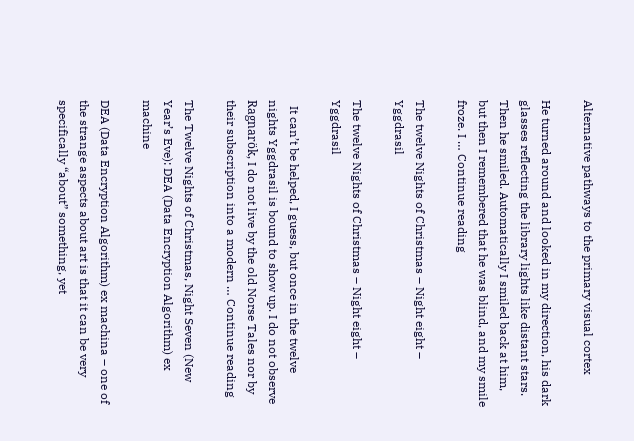Alternative pathways to the primary visual cortex

He turned around and looked in my direction, his dark glasses reflecting the library lights like distant stars. Then he smiled. Automatically I smiled back at him, but then I remembered that he was blind, and my smile froze. I … Continue reading

The twelve Nights of Christmas – Night eight – Yggdrasil

The twelve Nights of Christmas – Night eight – Yggdrasil

  It can’t be helped, I guess, but once in the twelve nights Yggdrasil is bound to show up. I do not observe Ragnarök, I do not live by the old Norse Tales nor by their subscription into a modern … Continue reading

The Twelve Nights of Christmas, Night Seven (New Year’s Eve): DEA (Data Encryption Algorithm) ex machine

DEA (Data Encryption Algorithm) ex machina – one of the strange aspects about art is that it can be very specifically “about” something, yet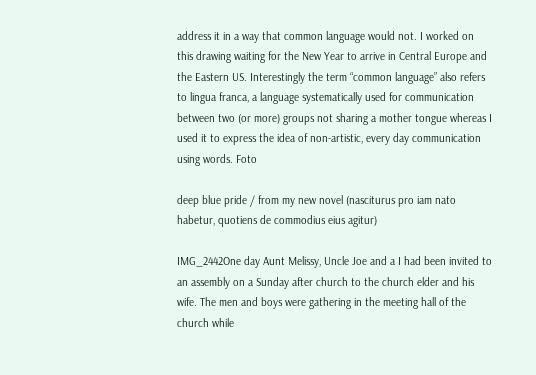address it in a way that common language would not. I worked on this drawing waiting for the New Year to arrive in Central Europe and the Eastern US. Interestingly the term “common language” also refers to lingua franca, a language systematically used for communication between two (or more) groups not sharing a mother tongue whereas I used it to express the idea of non-artistic, every day communication using words. Foto

deep blue pride / from my new novel (nasciturus pro iam nato habetur, quotiens de commodius eius agitur)

IMG_2442One day Aunt Melissy, Uncle Joe and a I had been invited to an assembly on a Sunday after church to the church elder and his wife. The men and boys were gathering in the meeting hall of the church while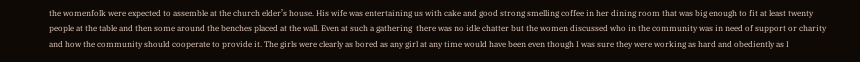the womenfolk were expected to assemble at the church elder’s house. His wife was entertaining us with cake and good strong smelling coffee in her dining room that was big enough to fit at least twenty people at the table and then some around the benches placed at the wall. Even at such a gathering  there was no idle chatter but the women discussed who in the community was in need of support or charity and how the community should cooperate to provide it. The girls were clearly as bored as any girl at any time would have been even though I was sure they were working as hard and obediently as I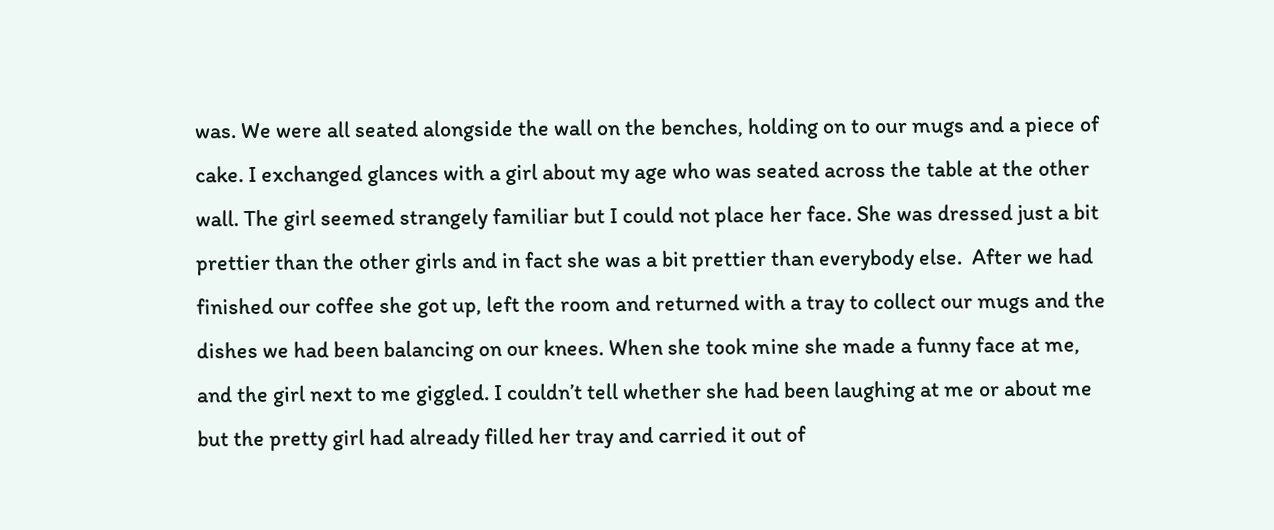was. We were all seated alongside the wall on the benches, holding on to our mugs and a piece of cake. I exchanged glances with a girl about my age who was seated across the table at the other wall. The girl seemed strangely familiar but I could not place her face. She was dressed just a bit prettier than the other girls and in fact she was a bit prettier than everybody else.  After we had finished our coffee she got up, left the room and returned with a tray to collect our mugs and the dishes we had been balancing on our knees. When she took mine she made a funny face at me, and the girl next to me giggled. I couldn’t tell whether she had been laughing at me or about me but the pretty girl had already filled her tray and carried it out of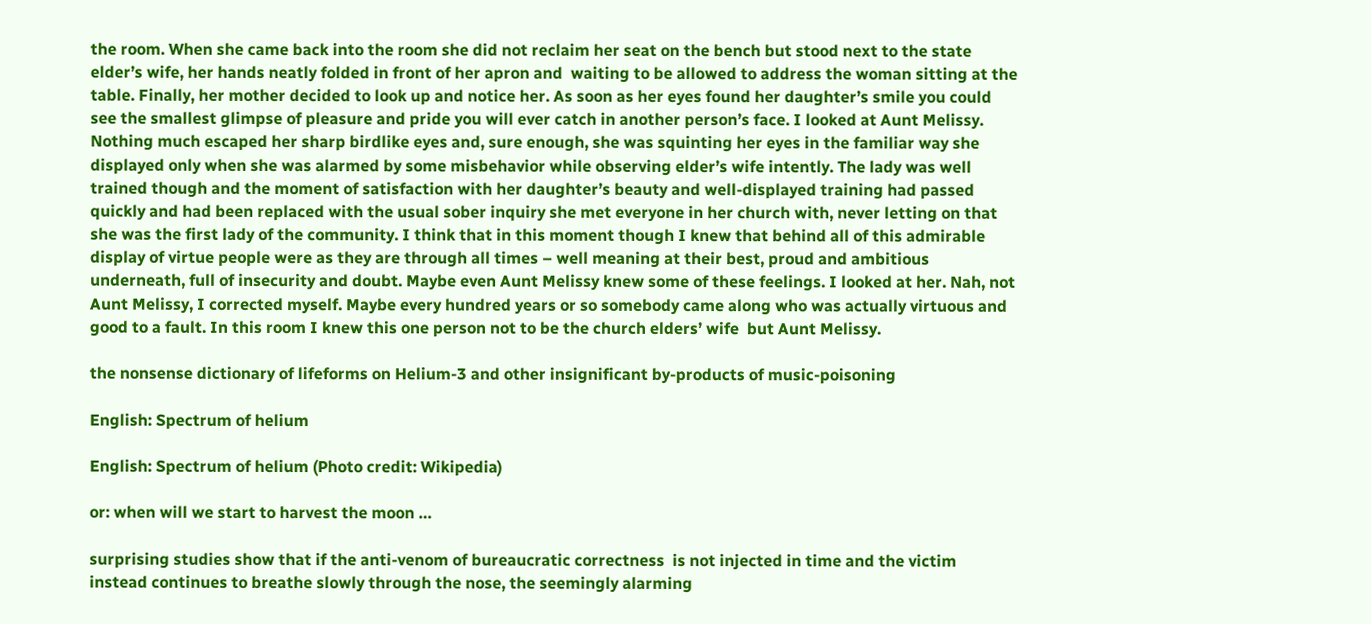the room. When she came back into the room she did not reclaim her seat on the bench but stood next to the state elder’s wife, her hands neatly folded in front of her apron and  waiting to be allowed to address the woman sitting at the table. Finally, her mother decided to look up and notice her. As soon as her eyes found her daughter’s smile you could see the smallest glimpse of pleasure and pride you will ever catch in another person’s face. I looked at Aunt Melissy. Nothing much escaped her sharp birdlike eyes and, sure enough, she was squinting her eyes in the familiar way she displayed only when she was alarmed by some misbehavior while observing elder’s wife intently. The lady was well trained though and the moment of satisfaction with her daughter’s beauty and well-displayed training had passed quickly and had been replaced with the usual sober inquiry she met everyone in her church with, never letting on that she was the first lady of the community. I think that in this moment though I knew that behind all of this admirable display of virtue people were as they are through all times – well meaning at their best, proud and ambitious underneath, full of insecurity and doubt. Maybe even Aunt Melissy knew some of these feelings. I looked at her. Nah, not Aunt Melissy, I corrected myself. Maybe every hundred years or so somebody came along who was actually virtuous and good to a fault. In this room I knew this one person not to be the church elders’ wife  but Aunt Melissy.

the nonsense dictionary of lifeforms on Helium-3 and other insignificant by-products of music-poisoning

English: Spectrum of helium

English: Spectrum of helium (Photo credit: Wikipedia)

or: when will we start to harvest the moon …

surprising studies show that if the anti-venom of bureaucratic correctness  is not injected in time and the victim instead continues to breathe slowly through the nose, the seemingly alarming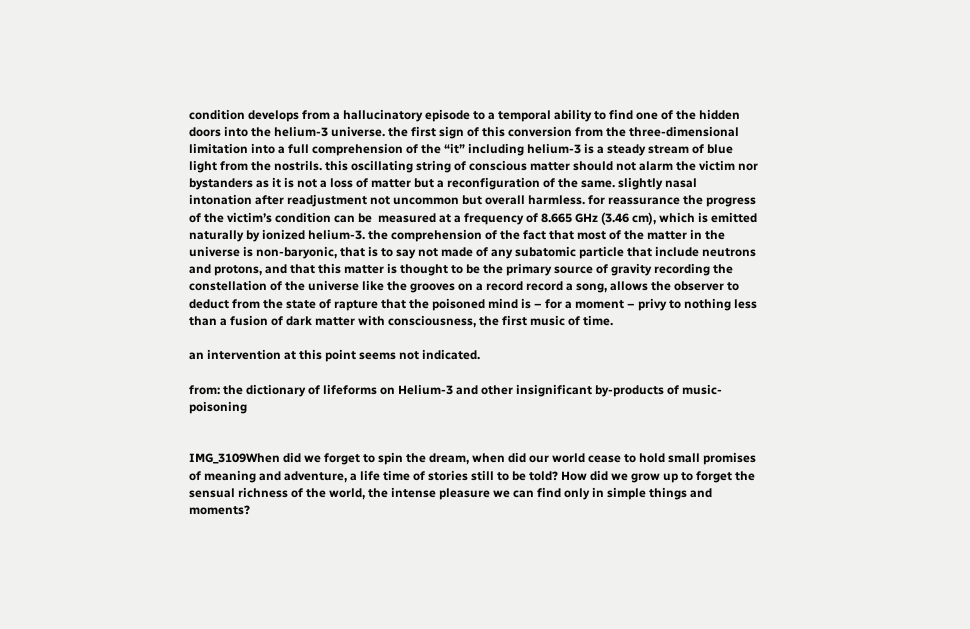condition develops from a hallucinatory episode to a temporal ability to find one of the hidden doors into the helium-3 universe. the first sign of this conversion from the three-dimensional limitation into a full comprehension of the “it” including helium-3 is a steady stream of blue light from the nostrils. this oscillating string of conscious matter should not alarm the victim nor bystanders as it is not a loss of matter but a reconfiguration of the same. slightly nasal intonation after readjustment not uncommon but overall harmless. for reassurance the progress of the victim’s condition can be  measured at a frequency of 8.665 GHz (3.46 cm), which is emitted naturally by ionized helium-3. the comprehension of the fact that most of the matter in the universe is non-baryonic, that is to say not made of any subatomic particle that include neutrons and protons, and that this matter is thought to be the primary source of gravity recording the constellation of the universe like the grooves on a record record a song, allows the observer to deduct from the state of rapture that the poisoned mind is – for a moment – privy to nothing less than a fusion of dark matter with consciousness, the first music of time.

an intervention at this point seems not indicated.

from: the dictionary of lifeforms on Helium-3 and other insignificant by-products of music-poisoning


IMG_3109When did we forget to spin the dream, when did our world cease to hold small promises of meaning and adventure, a life time of stories still to be told? How did we grow up to forget the sensual richness of the world, the intense pleasure we can find only in simple things and moments?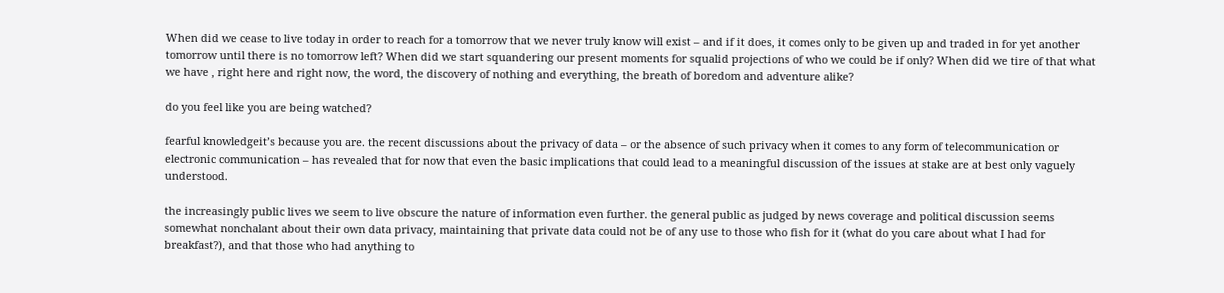When did we cease to live today in order to reach for a tomorrow that we never truly know will exist – and if it does, it comes only to be given up and traded in for yet another tomorrow until there is no tomorrow left? When did we start squandering our present moments for squalid projections of who we could be if only? When did we tire of that what we have , right here and right now, the word, the discovery of nothing and everything, the breath of boredom and adventure alike?

do you feel like you are being watched?

fearful knowledgeit’s because you are. the recent discussions about the privacy of data – or the absence of such privacy when it comes to any form of telecommunication or electronic communication – has revealed that for now that even the basic implications that could lead to a meaningful discussion of the issues at stake are at best only vaguely understood.

the increasingly public lives we seem to live obscure the nature of information even further. the general public as judged by news coverage and political discussion seems somewhat nonchalant about their own data privacy, maintaining that private data could not be of any use to those who fish for it (what do you care about what I had for breakfast?), and that those who had anything to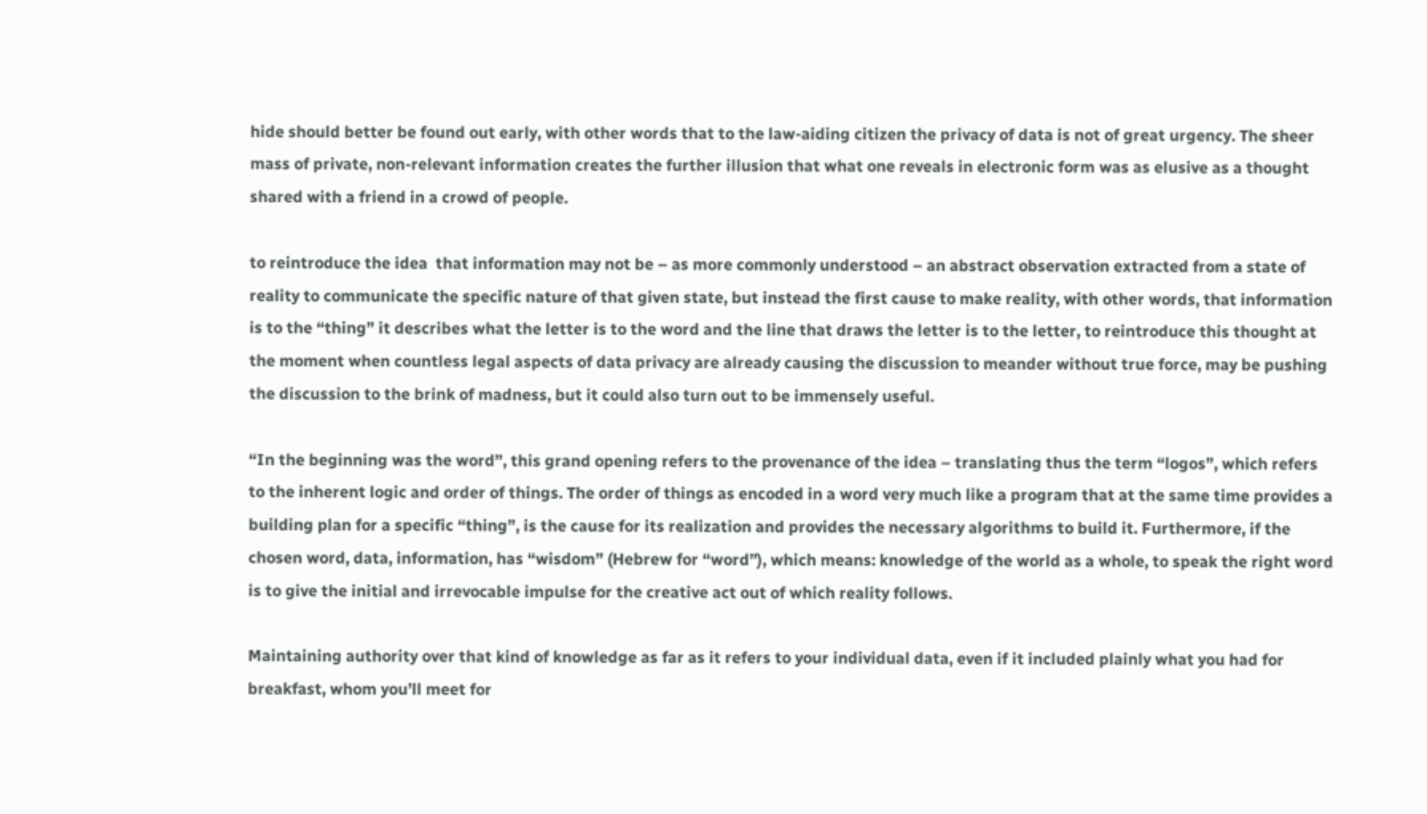hide should better be found out early, with other words that to the law-aiding citizen the privacy of data is not of great urgency. The sheer mass of private, non-relevant information creates the further illusion that what one reveals in electronic form was as elusive as a thought shared with a friend in a crowd of people.

to reintroduce the idea  that information may not be – as more commonly understood – an abstract observation extracted from a state of reality to communicate the specific nature of that given state, but instead the first cause to make reality, with other words, that information is to the “thing” it describes what the letter is to the word and the line that draws the letter is to the letter, to reintroduce this thought at the moment when countless legal aspects of data privacy are already causing the discussion to meander without true force, may be pushing the discussion to the brink of madness, but it could also turn out to be immensely useful.

“In the beginning was the word”, this grand opening refers to the provenance of the idea – translating thus the term “logos”, which refers to the inherent logic and order of things. The order of things as encoded in a word very much like a program that at the same time provides a building plan for a specific “thing”, is the cause for its realization and provides the necessary algorithms to build it. Furthermore, if the chosen word, data, information, has “wisdom” (Hebrew for “word”), which means: knowledge of the world as a whole, to speak the right word is to give the initial and irrevocable impulse for the creative act out of which reality follows.

Maintaining authority over that kind of knowledge as far as it refers to your individual data, even if it included plainly what you had for breakfast, whom you’ll meet for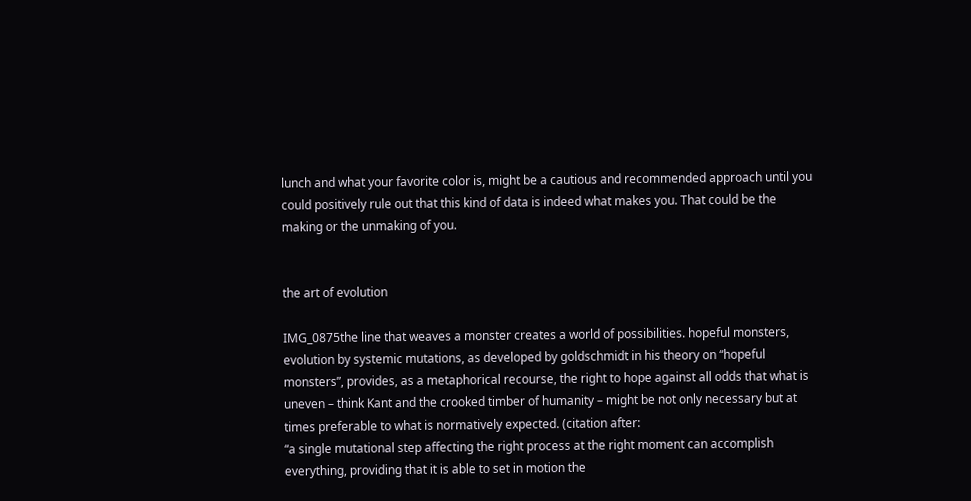lunch and what your favorite color is, might be a cautious and recommended approach until you could positively rule out that this kind of data is indeed what makes you. That could be the making or the unmaking of you.


the art of evolution

IMG_0875the line that weaves a monster creates a world of possibilities. hopeful monsters, evolution by systemic mutations, as developed by goldschmidt in his theory on “hopeful monsters”, provides, as a metaphorical recourse, the right to hope against all odds that what is uneven – think Kant and the crooked timber of humanity – might be not only necessary but at times preferable to what is normatively expected. (citation after:
“a single mutational step affecting the right process at the right moment can accomplish everything, providing that it is able to set in motion the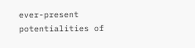ever-present potentialities of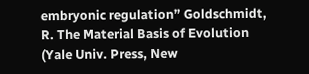embryonic regulation” Goldschmidt, R. The Material Basis of Evolution (Yale Univ. Press, New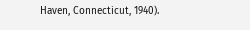Haven, Connecticut, 1940).